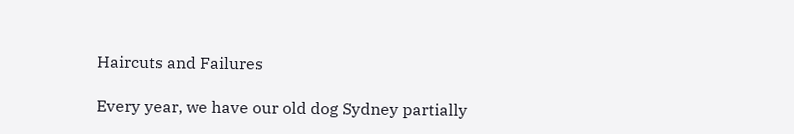Haircuts and Failures

Every year, we have our old dog Sydney partially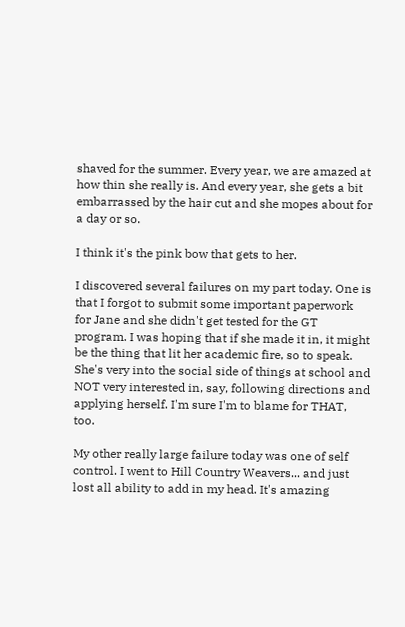shaved for the summer. Every year, we are amazed at how thin she really is. And every year, she gets a bit embarrassed by the hair cut and she mopes about for a day or so.

I think it's the pink bow that gets to her.

I discovered several failures on my part today. One is that I forgot to submit some important paperwork for Jane and she didn't get tested for the GT program. I was hoping that if she made it in, it might be the thing that lit her academic fire, so to speak. She's very into the social side of things at school and NOT very interested in, say, following directions and applying herself. I'm sure I'm to blame for THAT, too.

My other really large failure today was one of self control. I went to Hill Country Weavers... and just lost all ability to add in my head. It's amazing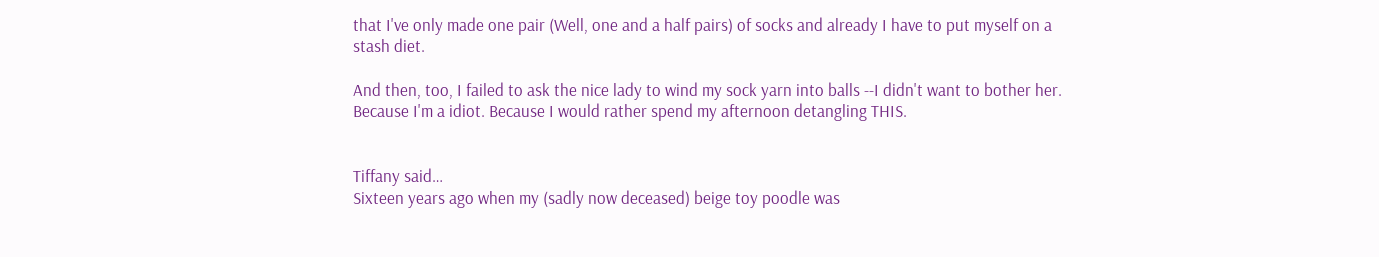that I've only made one pair (Well, one and a half pairs) of socks and already I have to put myself on a stash diet.

And then, too, I failed to ask the nice lady to wind my sock yarn into balls --I didn't want to bother her. Because I'm a idiot. Because I would rather spend my afternoon detangling THIS.


Tiffany said…
Sixteen years ago when my (sadly now deceased) beige toy poodle was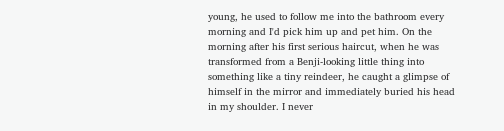young, he used to follow me into the bathroom every morning and I'd pick him up and pet him. On the morning after his first serious haircut, when he was transformed from a Benji-looking little thing into something like a tiny reindeer, he caught a glimpse of himself in the mirror and immediately buried his head in my shoulder. I never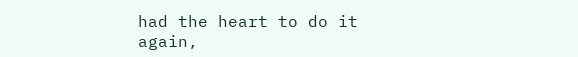had the heart to do it again,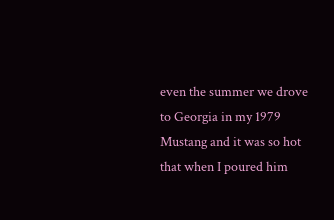even the summer we drove to Georgia in my 1979 Mustang and it was so hot that when I poured him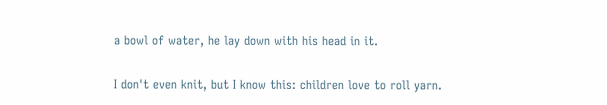a bowl of water, he lay down with his head in it.

I don't even knit, but I know this: children love to roll yarn.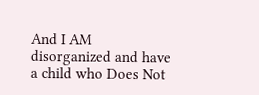And I AM disorganized and have a child who Does Not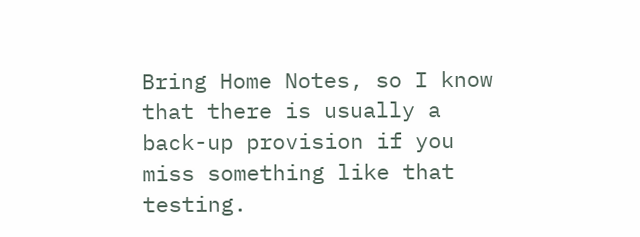Bring Home Notes, so I know that there is usually a back-up provision if you miss something like that testing.